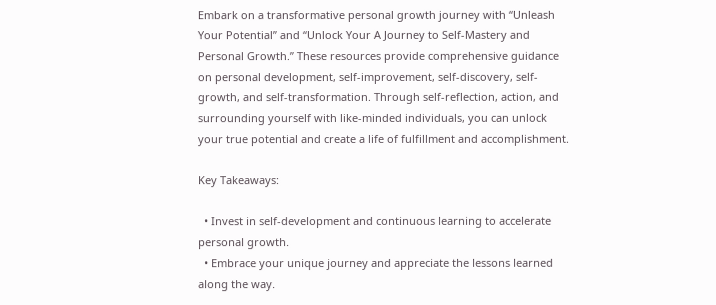Embark on a transformative personal growth journey with “Unleash Your Potential” and “Unlock Your A Journey to Self-Mastery and Personal Growth.” These resources provide comprehensive guidance on personal development, self-improvement, self-discovery, self-growth, and self-transformation. Through self-reflection, action, and surrounding yourself with like-minded individuals, you can unlock your true potential and create a life of fulfillment and accomplishment.

Key Takeaways:

  • Invest in self-development and continuous learning to accelerate personal growth.
  • Embrace your unique journey and appreciate the lessons learned along the way.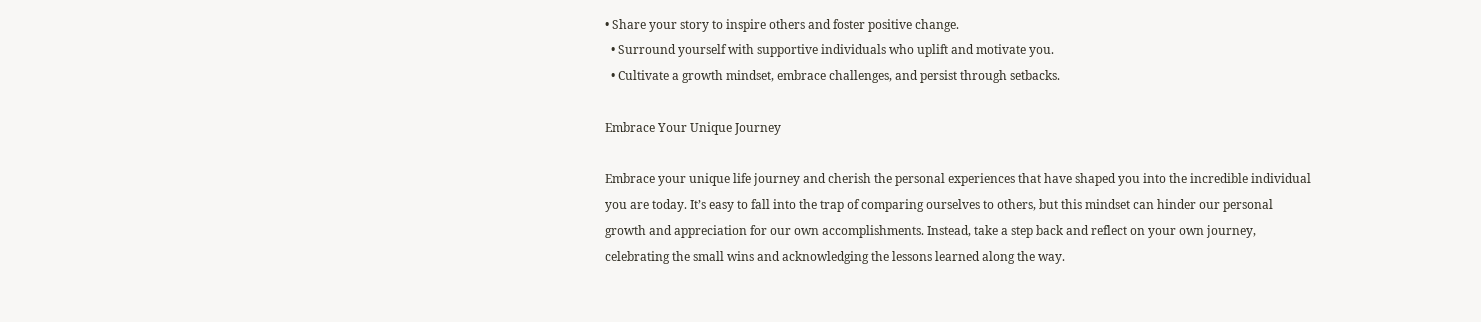• Share your story to inspire others and foster positive change.
  • Surround yourself with supportive individuals who uplift and motivate you.
  • Cultivate a growth mindset, embrace challenges, and persist through setbacks.

Embrace Your Unique Journey

Embrace your unique life journey and cherish the personal experiences that have shaped you into the incredible individual you are today. It’s easy to fall into the trap of comparing ourselves to others, but this mindset can hinder our personal growth and appreciation for our own accomplishments. Instead, take a step back and reflect on your own journey, celebrating the small wins and acknowledging the lessons learned along the way.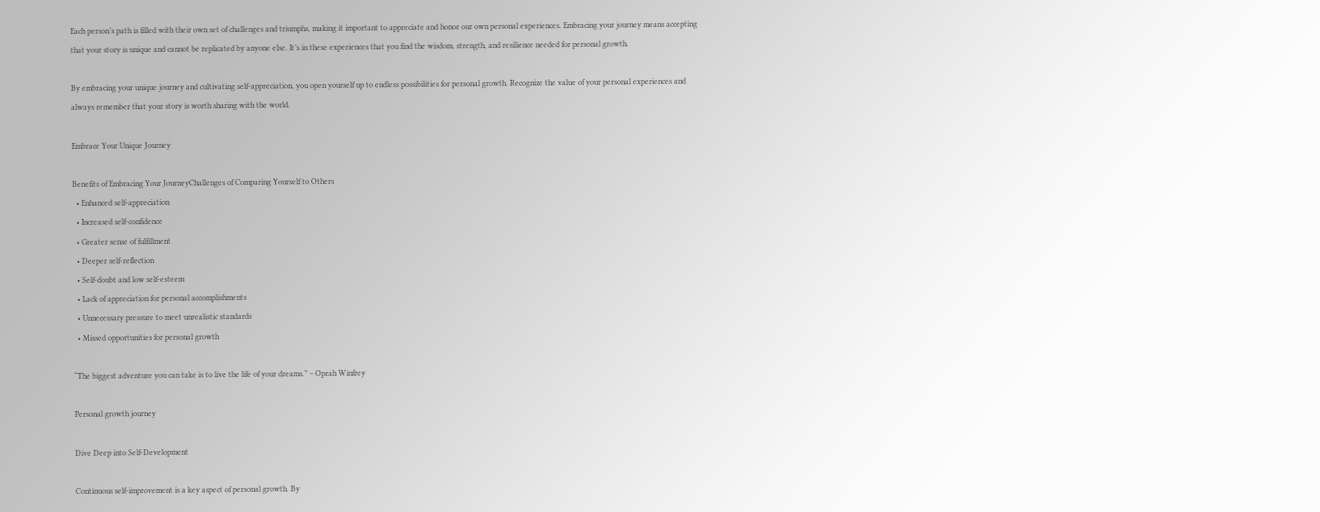Each person’s path is filled with their own set of challenges and triumphs, making it important to appreciate and honor our own personal experiences. Embracing your journey means accepting that your story is unique and cannot be replicated by anyone else. It’s in these experiences that you find the wisdom, strength, and resilience needed for personal growth.

By embracing your unique journey and cultivating self-appreciation, you open yourself up to endless possibilities for personal growth. Recognize the value of your personal experiences and always remember that your story is worth sharing with the world.

Embrace Your Unique Journey

Benefits of Embracing Your JourneyChallenges of Comparing Yourself to Others
  • Enhanced self-appreciation
  • Increased self-confidence
  • Greater sense of fulfillment
  • Deeper self-reflection
  • Self-doubt and low self-esteem
  • Lack of appreciation for personal accomplishments
  • Unnecessary pressure to meet unrealistic standards
  • Missed opportunities for personal growth

“The biggest adventure you can take is to live the life of your dreams.” – Oprah Winfrey

Personal growth journey

Dive Deep into Self-Development

Continuous self-improvement is a key aspect of personal growth. By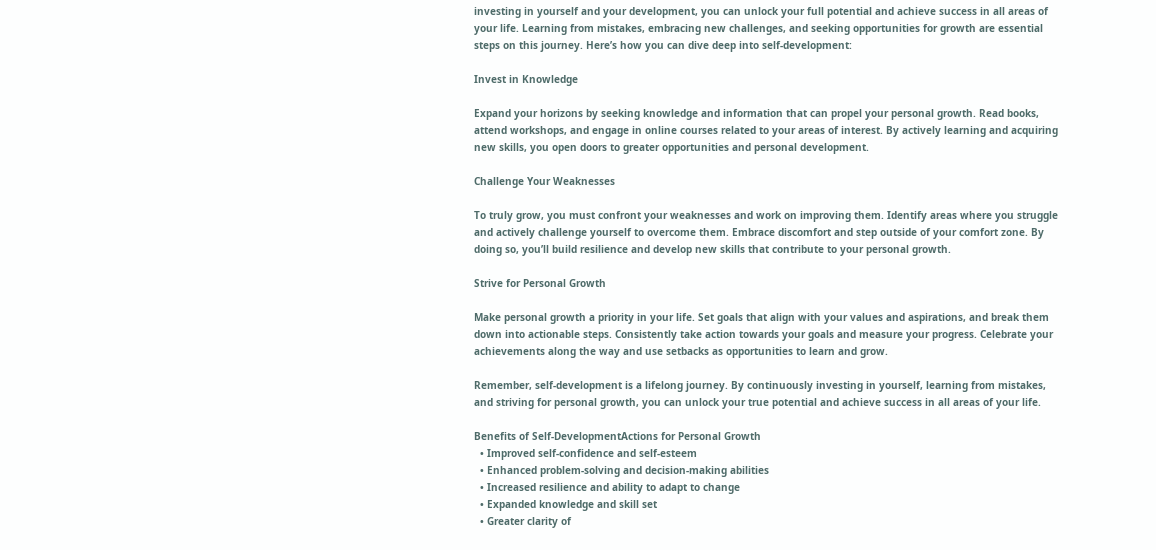investing in yourself and your development, you can unlock your full potential and achieve success in all areas of your life. Learning from mistakes, embracing new challenges, and seeking opportunities for growth are essential steps on this journey. Here’s how you can dive deep into self-development:

Invest in Knowledge

Expand your horizons by seeking knowledge and information that can propel your personal growth. Read books, attend workshops, and engage in online courses related to your areas of interest. By actively learning and acquiring new skills, you open doors to greater opportunities and personal development.

Challenge Your Weaknesses

To truly grow, you must confront your weaknesses and work on improving them. Identify areas where you struggle and actively challenge yourself to overcome them. Embrace discomfort and step outside of your comfort zone. By doing so, you’ll build resilience and develop new skills that contribute to your personal growth.

Strive for Personal Growth

Make personal growth a priority in your life. Set goals that align with your values and aspirations, and break them down into actionable steps. Consistently take action towards your goals and measure your progress. Celebrate your achievements along the way and use setbacks as opportunities to learn and grow.

Remember, self-development is a lifelong journey. By continuously investing in yourself, learning from mistakes, and striving for personal growth, you can unlock your true potential and achieve success in all areas of your life.

Benefits of Self-DevelopmentActions for Personal Growth
  • Improved self-confidence and self-esteem
  • Enhanced problem-solving and decision-making abilities
  • Increased resilience and ability to adapt to change
  • Expanded knowledge and skill set
  • Greater clarity of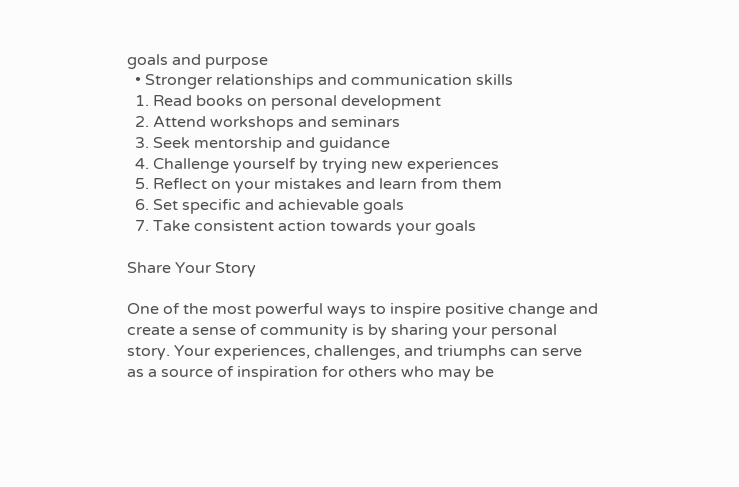goals and purpose
  • Stronger relationships and communication skills
  1. Read books on personal development
  2. Attend workshops and seminars
  3. Seek mentorship and guidance
  4. Challenge yourself by trying new experiences
  5. Reflect on your mistakes and learn from them
  6. Set specific and achievable goals
  7. Take consistent action towards your goals

Share Your Story

One of the most powerful ways to inspire positive change and create a sense of community is by sharing your personal story. Your experiences, challenges, and triumphs can serve as a source of inspiration for others who may be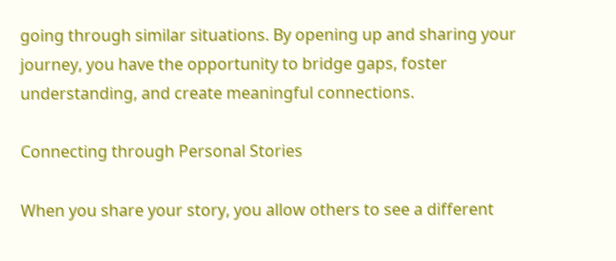going through similar situations. By opening up and sharing your journey, you have the opportunity to bridge gaps, foster understanding, and create meaningful connections.

Connecting through Personal Stories

When you share your story, you allow others to see a different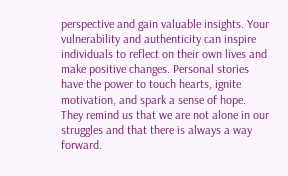perspective and gain valuable insights. Your vulnerability and authenticity can inspire individuals to reflect on their own lives and make positive changes. Personal stories have the power to touch hearts, ignite motivation, and spark a sense of hope. They remind us that we are not alone in our struggles and that there is always a way forward.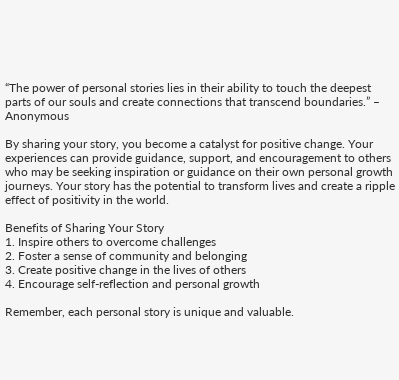“The power of personal stories lies in their ability to touch the deepest parts of our souls and create connections that transcend boundaries.” – Anonymous

By sharing your story, you become a catalyst for positive change. Your experiences can provide guidance, support, and encouragement to others who may be seeking inspiration or guidance on their own personal growth journeys. Your story has the potential to transform lives and create a ripple effect of positivity in the world.

Benefits of Sharing Your Story
1. Inspire others to overcome challenges
2. Foster a sense of community and belonging
3. Create positive change in the lives of others
4. Encourage self-reflection and personal growth

Remember, each personal story is unique and valuable.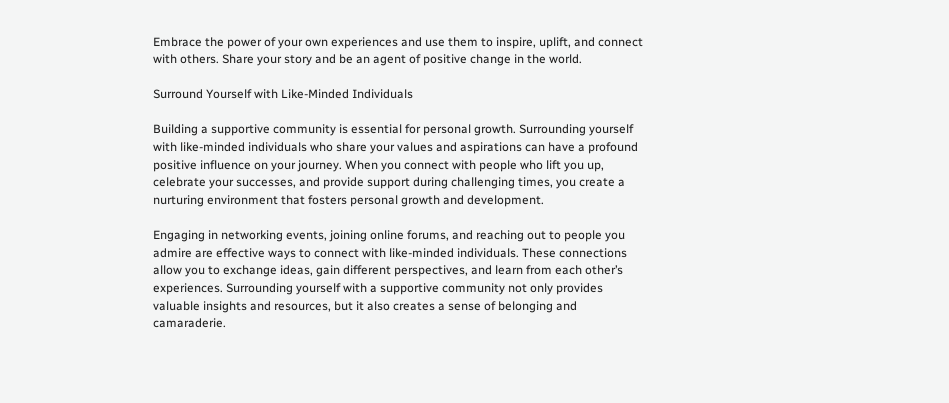Embrace the power of your own experiences and use them to inspire, uplift, and connect with others. Share your story and be an agent of positive change in the world.

Surround Yourself with Like-Minded Individuals

Building a supportive community is essential for personal growth. Surrounding yourself with like-minded individuals who share your values and aspirations can have a profound positive influence on your journey. When you connect with people who lift you up, celebrate your successes, and provide support during challenging times, you create a nurturing environment that fosters personal growth and development.

Engaging in networking events, joining online forums, and reaching out to people you admire are effective ways to connect with like-minded individuals. These connections allow you to exchange ideas, gain different perspectives, and learn from each other’s experiences. Surrounding yourself with a supportive community not only provides valuable insights and resources, but it also creates a sense of belonging and camaraderie.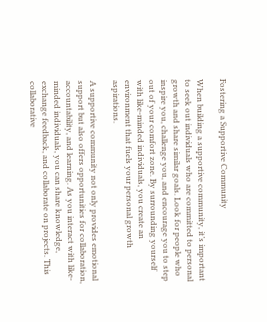Fostering a Supportive Community

When building a supportive community, it’s important to seek out individuals who are committed to personal growth and share similar goals. Look for people who inspire you, challenge you, and encourage you to step out of your comfort zone. By surrounding yourself with like-minded individuals, you create an environment that fuels your personal growth aspirations.

A supportive community not only provides emotional support but also offers opportunities for collaboration, accountability, and learning. As you interact with like-minded individuals, you can share knowledge, exchange feedback, and collaborate on projects. This collaborative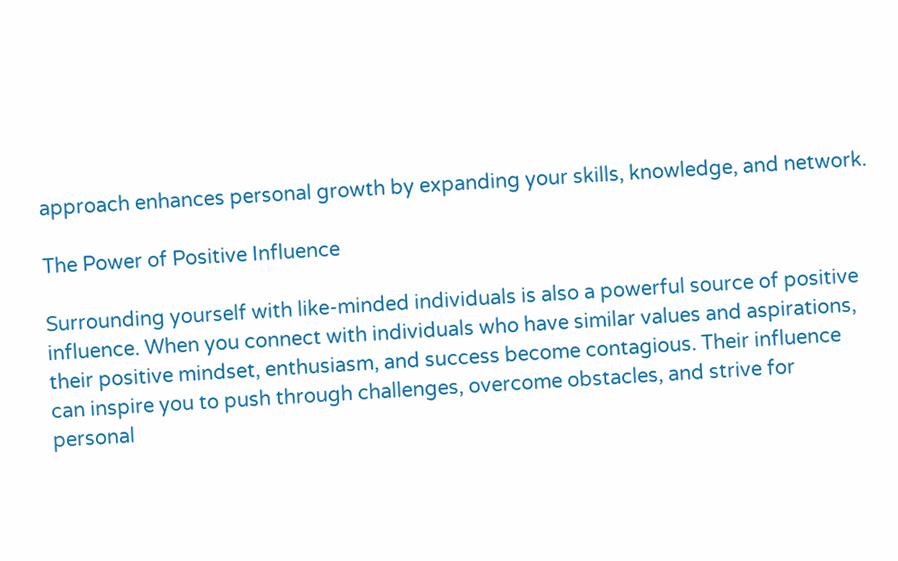approach enhances personal growth by expanding your skills, knowledge, and network.

The Power of Positive Influence

Surrounding yourself with like-minded individuals is also a powerful source of positive influence. When you connect with individuals who have similar values and aspirations, their positive mindset, enthusiasm, and success become contagious. Their influence can inspire you to push through challenges, overcome obstacles, and strive for personal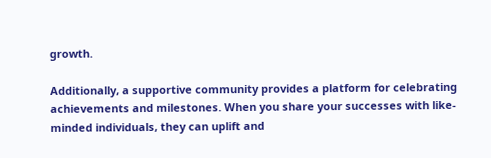growth.

Additionally, a supportive community provides a platform for celebrating achievements and milestones. When you share your successes with like-minded individuals, they can uplift and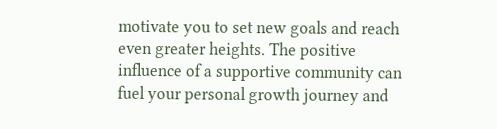motivate you to set new goals and reach even greater heights. The positive influence of a supportive community can fuel your personal growth journey and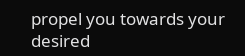propel you towards your desired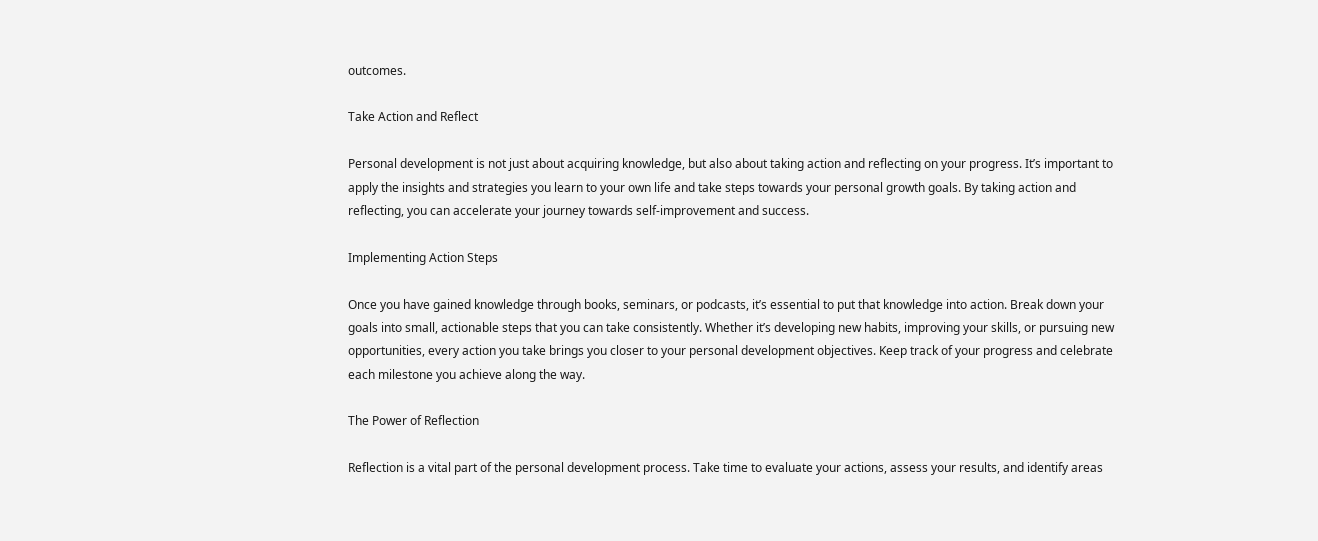outcomes.

Take Action and Reflect

Personal development is not just about acquiring knowledge, but also about taking action and reflecting on your progress. It’s important to apply the insights and strategies you learn to your own life and take steps towards your personal growth goals. By taking action and reflecting, you can accelerate your journey towards self-improvement and success.

Implementing Action Steps

Once you have gained knowledge through books, seminars, or podcasts, it’s essential to put that knowledge into action. Break down your goals into small, actionable steps that you can take consistently. Whether it’s developing new habits, improving your skills, or pursuing new opportunities, every action you take brings you closer to your personal development objectives. Keep track of your progress and celebrate each milestone you achieve along the way.

The Power of Reflection

Reflection is a vital part of the personal development process. Take time to evaluate your actions, assess your results, and identify areas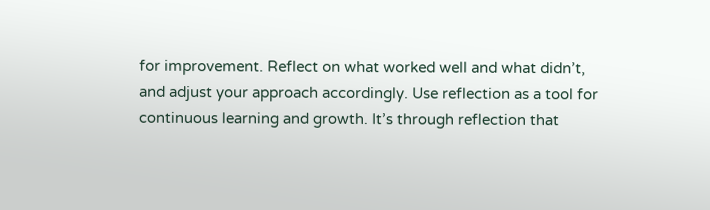for improvement. Reflect on what worked well and what didn’t, and adjust your approach accordingly. Use reflection as a tool for continuous learning and growth. It’s through reflection that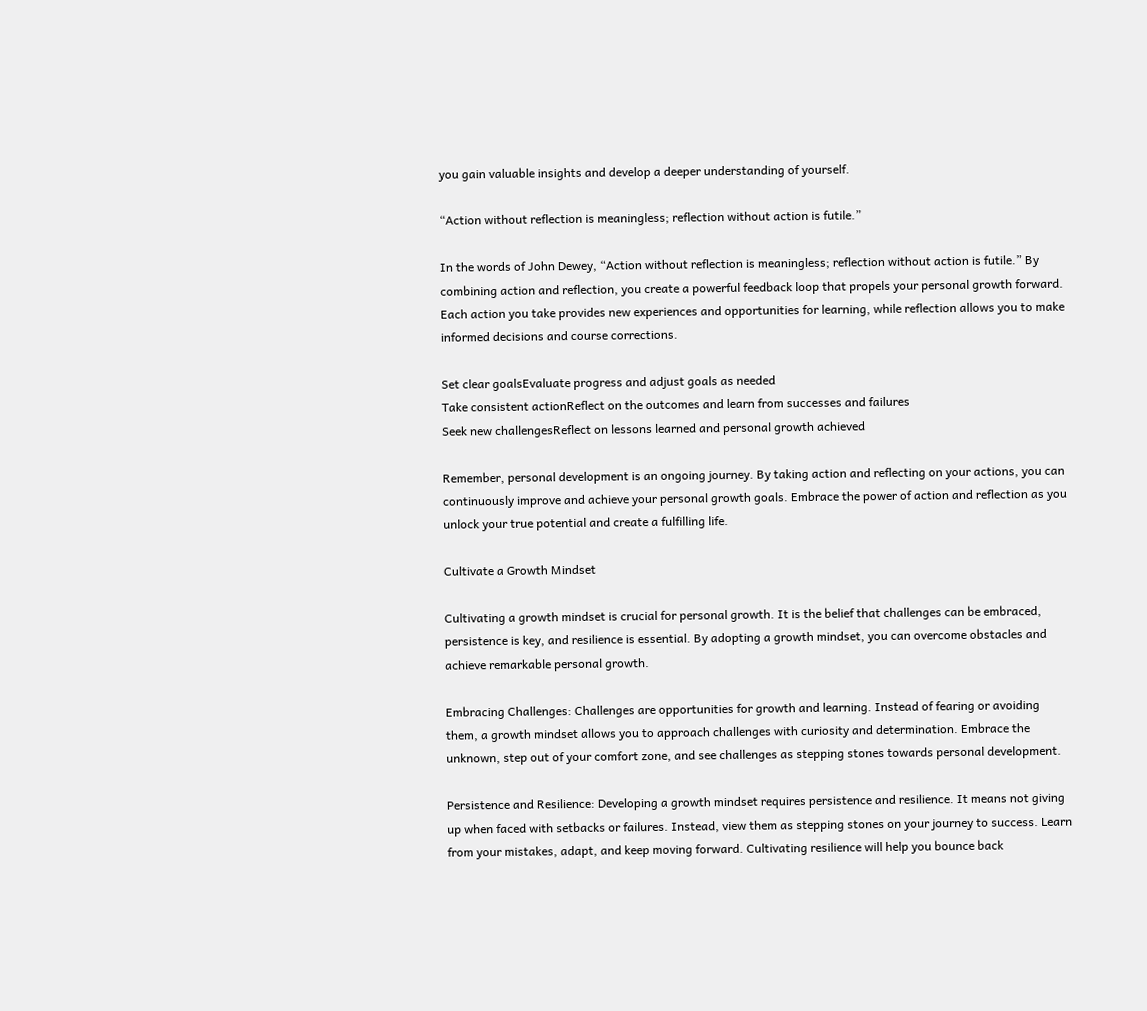you gain valuable insights and develop a deeper understanding of yourself.

“Action without reflection is meaningless; reflection without action is futile.”

In the words of John Dewey, “Action without reflection is meaningless; reflection without action is futile.” By combining action and reflection, you create a powerful feedback loop that propels your personal growth forward. Each action you take provides new experiences and opportunities for learning, while reflection allows you to make informed decisions and course corrections.

Set clear goalsEvaluate progress and adjust goals as needed
Take consistent actionReflect on the outcomes and learn from successes and failures
Seek new challengesReflect on lessons learned and personal growth achieved

Remember, personal development is an ongoing journey. By taking action and reflecting on your actions, you can continuously improve and achieve your personal growth goals. Embrace the power of action and reflection as you unlock your true potential and create a fulfilling life.

Cultivate a Growth Mindset

Cultivating a growth mindset is crucial for personal growth. It is the belief that challenges can be embraced, persistence is key, and resilience is essential. By adopting a growth mindset, you can overcome obstacles and achieve remarkable personal growth.

Embracing Challenges: Challenges are opportunities for growth and learning. Instead of fearing or avoiding them, a growth mindset allows you to approach challenges with curiosity and determination. Embrace the unknown, step out of your comfort zone, and see challenges as stepping stones towards personal development.

Persistence and Resilience: Developing a growth mindset requires persistence and resilience. It means not giving up when faced with setbacks or failures. Instead, view them as stepping stones on your journey to success. Learn from your mistakes, adapt, and keep moving forward. Cultivating resilience will help you bounce back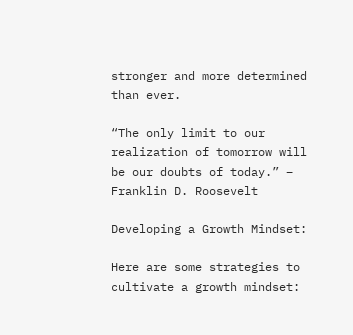stronger and more determined than ever.

“The only limit to our realization of tomorrow will be our doubts of today.” – Franklin D. Roosevelt

Developing a Growth Mindset:

Here are some strategies to cultivate a growth mindset: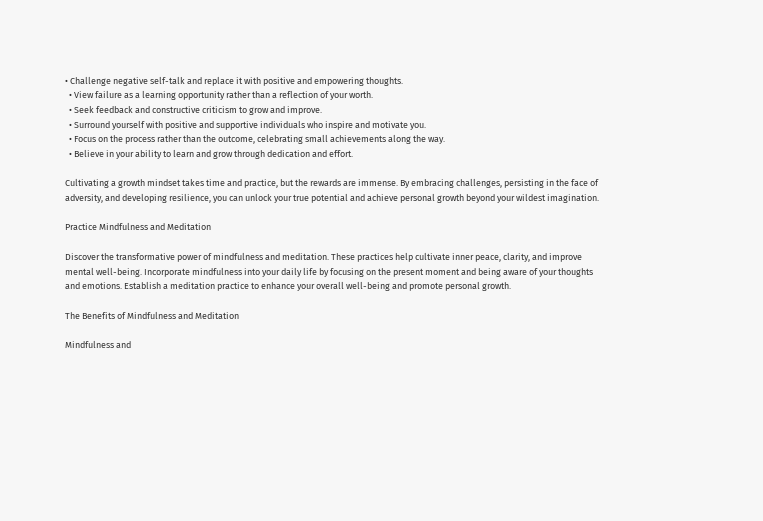• Challenge negative self-talk and replace it with positive and empowering thoughts.
  • View failure as a learning opportunity rather than a reflection of your worth.
  • Seek feedback and constructive criticism to grow and improve.
  • Surround yourself with positive and supportive individuals who inspire and motivate you.
  • Focus on the process rather than the outcome, celebrating small achievements along the way.
  • Believe in your ability to learn and grow through dedication and effort.

Cultivating a growth mindset takes time and practice, but the rewards are immense. By embracing challenges, persisting in the face of adversity, and developing resilience, you can unlock your true potential and achieve personal growth beyond your wildest imagination.

Practice Mindfulness and Meditation

Discover the transformative power of mindfulness and meditation. These practices help cultivate inner peace, clarity, and improve mental well-being. Incorporate mindfulness into your daily life by focusing on the present moment and being aware of your thoughts and emotions. Establish a meditation practice to enhance your overall well-being and promote personal growth.

The Benefits of Mindfulness and Meditation

Mindfulness and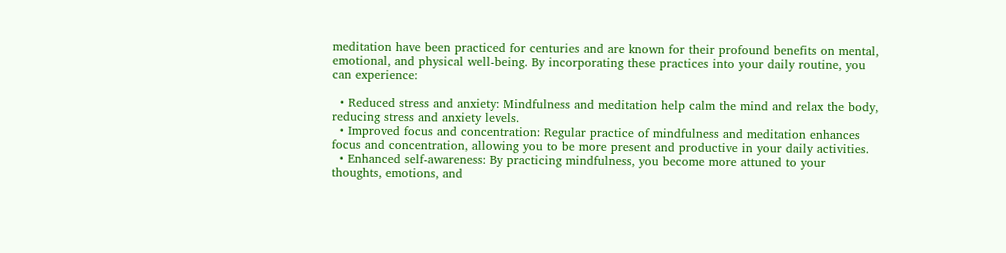meditation have been practiced for centuries and are known for their profound benefits on mental, emotional, and physical well-being. By incorporating these practices into your daily routine, you can experience:

  • Reduced stress and anxiety: Mindfulness and meditation help calm the mind and relax the body, reducing stress and anxiety levels.
  • Improved focus and concentration: Regular practice of mindfulness and meditation enhances focus and concentration, allowing you to be more present and productive in your daily activities.
  • Enhanced self-awareness: By practicing mindfulness, you become more attuned to your thoughts, emotions, and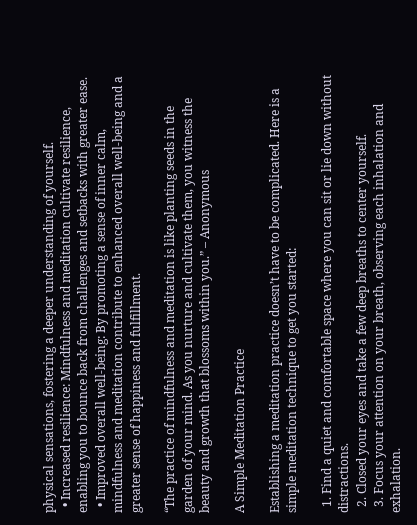physical sensations, fostering a deeper understanding of yourself.
  • Increased resilience: Mindfulness and meditation cultivate resilience, enabling you to bounce back from challenges and setbacks with greater ease.
  • Improved overall well-being: By promoting a sense of inner calm, mindfulness and meditation contribute to enhanced overall well-being and a greater sense of happiness and fulfillment.

“The practice of mindfulness and meditation is like planting seeds in the garden of your mind. As you nurture and cultivate them, you witness the beauty and growth that blossoms within you.” – Anonymous

A Simple Meditation Practice

Establishing a meditation practice doesn’t have to be complicated. Here is a simple meditation technique to get you started:

  1. Find a quiet and comfortable space where you can sit or lie down without distractions.
  2. Closed your eyes and take a few deep breaths to center yourself.
  3. Focus your attention on your breath, observing each inhalation and exhalation.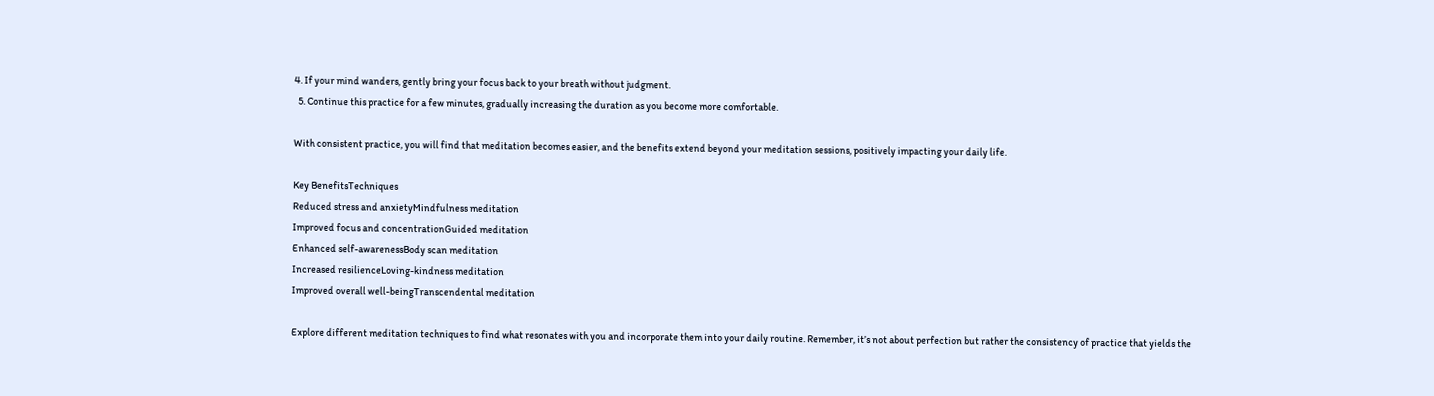4. If your mind wanders, gently bring your focus back to your breath without judgment.
  5. Continue this practice for a few minutes, gradually increasing the duration as you become more comfortable.

With consistent practice, you will find that meditation becomes easier, and the benefits extend beyond your meditation sessions, positively impacting your daily life.

Key BenefitsTechniques
Reduced stress and anxietyMindfulness meditation
Improved focus and concentrationGuided meditation
Enhanced self-awarenessBody scan meditation
Increased resilienceLoving-kindness meditation
Improved overall well-beingTranscendental meditation

Explore different meditation techniques to find what resonates with you and incorporate them into your daily routine. Remember, it’s not about perfection but rather the consistency of practice that yields the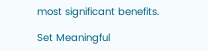most significant benefits.

Set Meaningful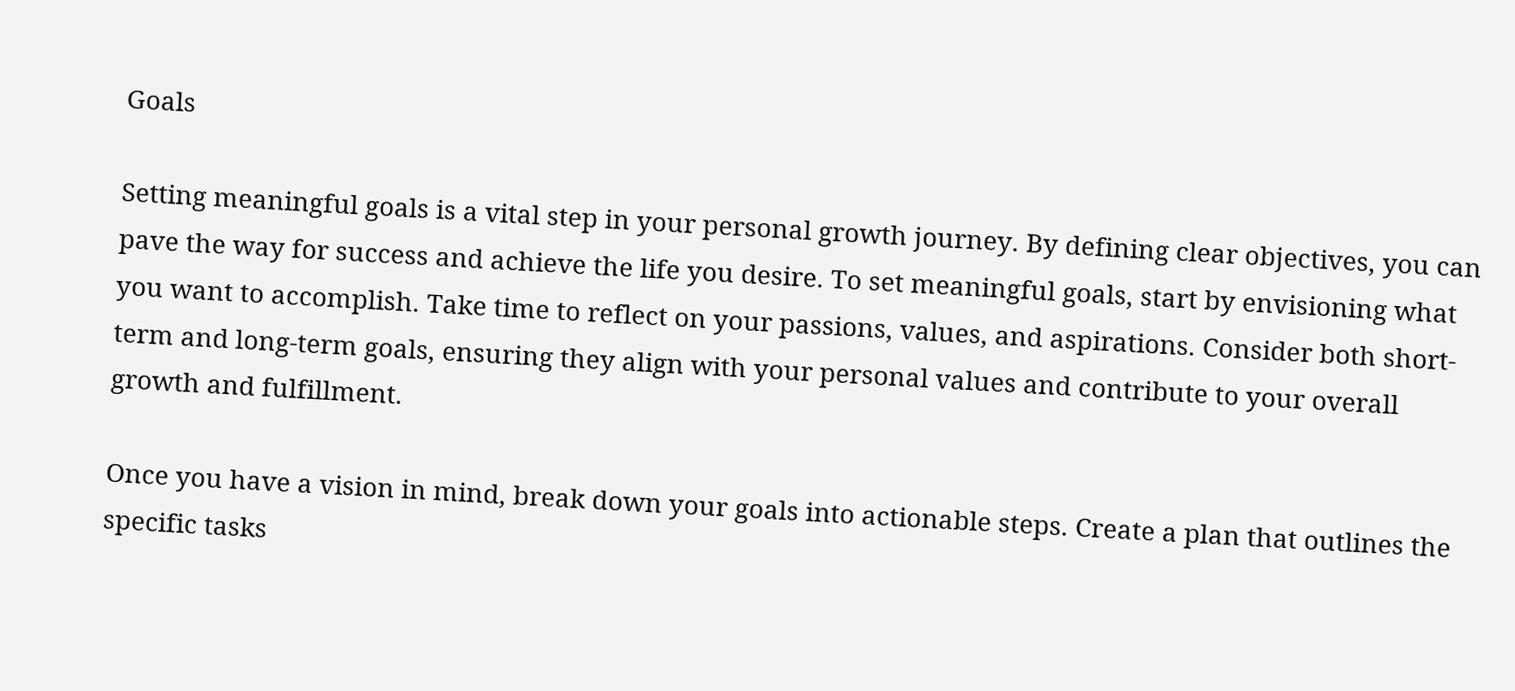Goals

Setting meaningful goals is a vital step in your personal growth journey. By defining clear objectives, you can pave the way for success and achieve the life you desire. To set meaningful goals, start by envisioning what you want to accomplish. Take time to reflect on your passions, values, and aspirations. Consider both short-term and long-term goals, ensuring they align with your personal values and contribute to your overall growth and fulfillment.

Once you have a vision in mind, break down your goals into actionable steps. Create a plan that outlines the specific tasks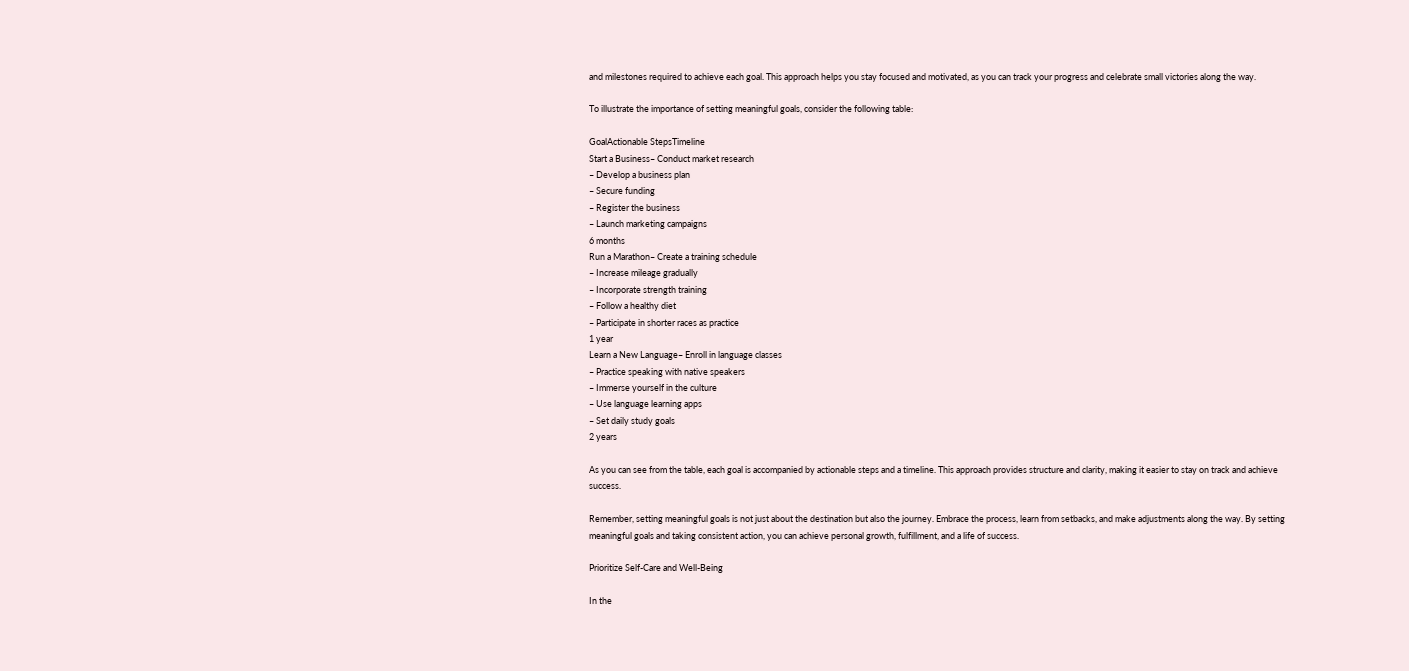and milestones required to achieve each goal. This approach helps you stay focused and motivated, as you can track your progress and celebrate small victories along the way.

To illustrate the importance of setting meaningful goals, consider the following table:

GoalActionable StepsTimeline
Start a Business– Conduct market research
– Develop a business plan
– Secure funding
– Register the business
– Launch marketing campaigns
6 months
Run a Marathon– Create a training schedule
– Increase mileage gradually
– Incorporate strength training
– Follow a healthy diet
– Participate in shorter races as practice
1 year
Learn a New Language– Enroll in language classes
– Practice speaking with native speakers
– Immerse yourself in the culture
– Use language learning apps
– Set daily study goals
2 years

As you can see from the table, each goal is accompanied by actionable steps and a timeline. This approach provides structure and clarity, making it easier to stay on track and achieve success.

Remember, setting meaningful goals is not just about the destination but also the journey. Embrace the process, learn from setbacks, and make adjustments along the way. By setting meaningful goals and taking consistent action, you can achieve personal growth, fulfillment, and a life of success.

Prioritize Self-Care and Well-Being

In the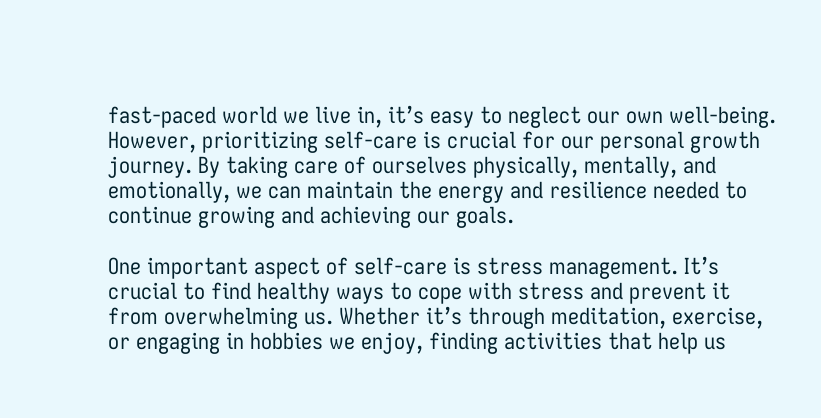fast-paced world we live in, it’s easy to neglect our own well-being. However, prioritizing self-care is crucial for our personal growth journey. By taking care of ourselves physically, mentally, and emotionally, we can maintain the energy and resilience needed to continue growing and achieving our goals.

One important aspect of self-care is stress management. It’s crucial to find healthy ways to cope with stress and prevent it from overwhelming us. Whether it’s through meditation, exercise, or engaging in hobbies we enjoy, finding activities that help us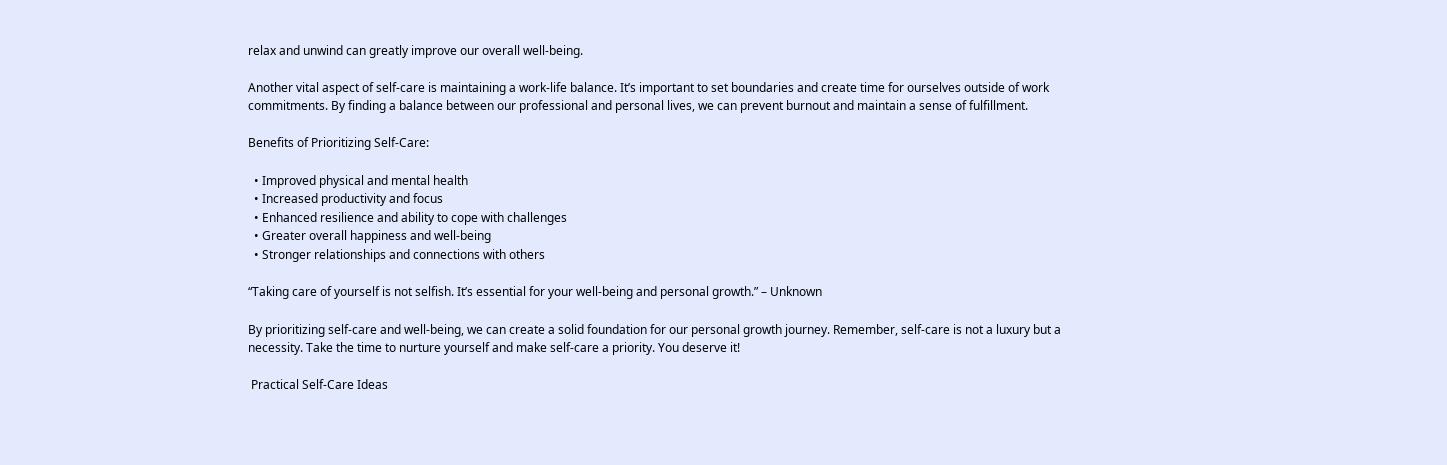relax and unwind can greatly improve our overall well-being.

Another vital aspect of self-care is maintaining a work-life balance. It’s important to set boundaries and create time for ourselves outside of work commitments. By finding a balance between our professional and personal lives, we can prevent burnout and maintain a sense of fulfillment.

Benefits of Prioritizing Self-Care:

  • Improved physical and mental health
  • Increased productivity and focus
  • Enhanced resilience and ability to cope with challenges
  • Greater overall happiness and well-being
  • Stronger relationships and connections with others

“Taking care of yourself is not selfish. It’s essential for your well-being and personal growth.” – Unknown

By prioritizing self-care and well-being, we can create a solid foundation for our personal growth journey. Remember, self-care is not a luxury but a necessity. Take the time to nurture yourself and make self-care a priority. You deserve it!

 Practical Self-Care Ideas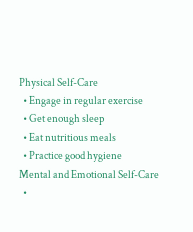Physical Self-Care
  • Engage in regular exercise
  • Get enough sleep
  • Eat nutritious meals
  • Practice good hygiene
Mental and Emotional Self-Care
  •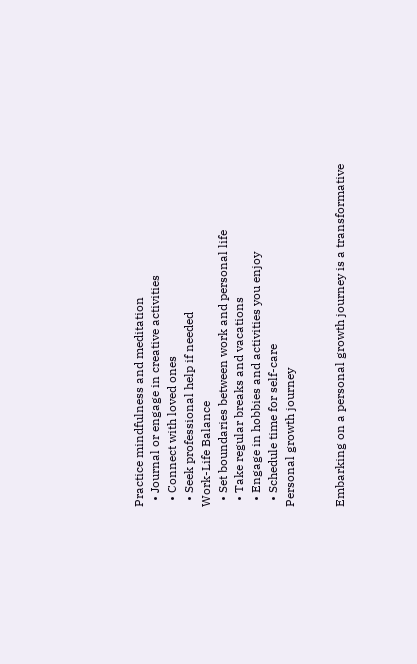Practice mindfulness and meditation
  • Journal or engage in creative activities
  • Connect with loved ones
  • Seek professional help if needed
Work-Life Balance
  • Set boundaries between work and personal life
  • Take regular breaks and vacations
  • Engage in hobbies and activities you enjoy
  • Schedule time for self-care
Personal growth journey


Embarking on a personal growth journey is a transformative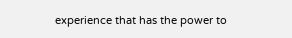experience that has the power to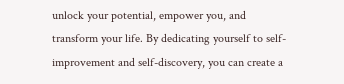unlock your potential, empower you, and transform your life. By dedicating yourself to self-improvement and self-discovery, you can create a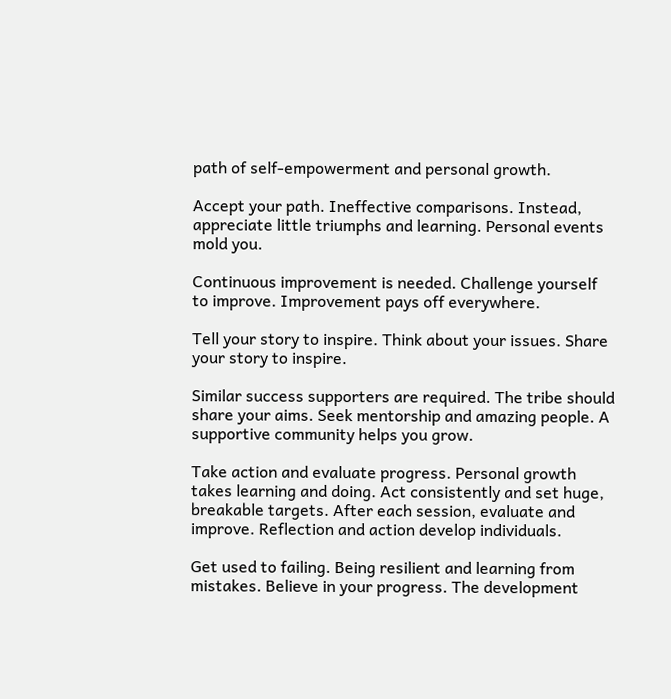path of self-empowerment and personal growth.

Accept your path. Ineffective comparisons. Instead, appreciate little triumphs and learning. Personal events mold you.

Continuous improvement is needed. Challenge yourself to improve. Improvement pays off everywhere.

Tell your story to inspire. Think about your issues. Share your story to inspire.

Similar success supporters are required. The tribe should share your aims. Seek mentorship and amazing people. A supportive community helps you grow.

Take action and evaluate progress. Personal growth takes learning and doing. Act consistently and set huge, breakable targets. After each session, evaluate and improve. Reflection and action develop individuals.

Get used to failing. Being resilient and learning from mistakes. Believe in your progress. The development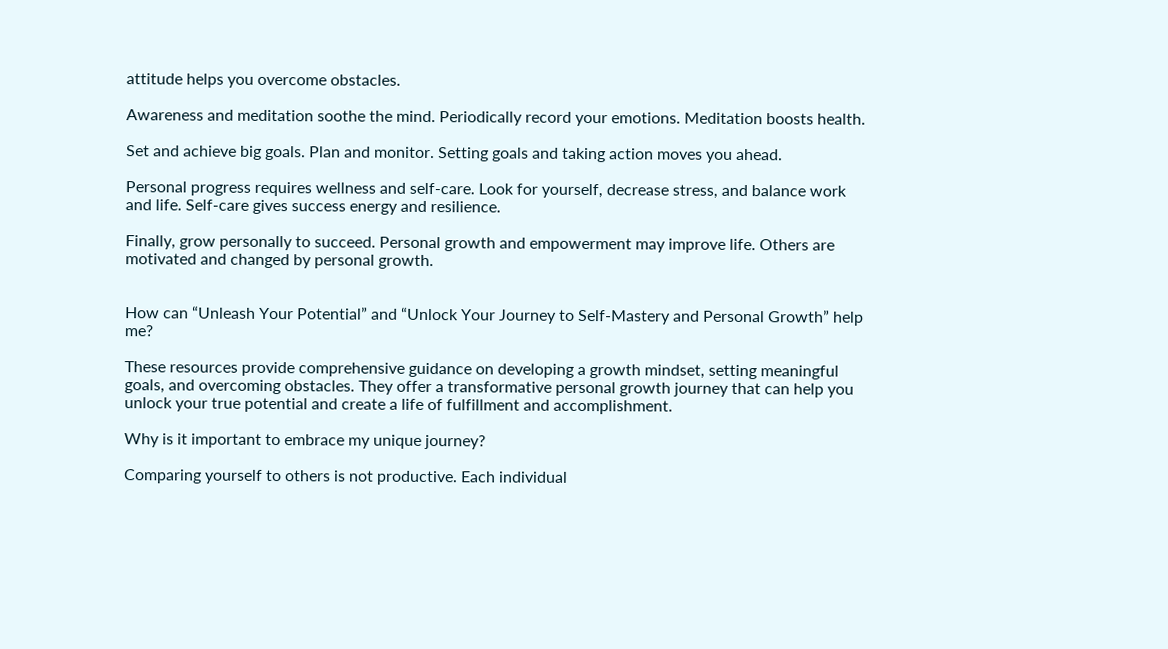attitude helps you overcome obstacles.

Awareness and meditation soothe the mind. Periodically record your emotions. Meditation boosts health.

Set and achieve big goals. Plan and monitor. Setting goals and taking action moves you ahead.

Personal progress requires wellness and self-care. Look for yourself, decrease stress, and balance work and life. Self-care gives success energy and resilience.

Finally, grow personally to succeed. Personal growth and empowerment may improve life. Others are motivated and changed by personal growth.


How can “Unleash Your Potential” and “Unlock Your Journey to Self-Mastery and Personal Growth” help me?

These resources provide comprehensive guidance on developing a growth mindset, setting meaningful goals, and overcoming obstacles. They offer a transformative personal growth journey that can help you unlock your true potential and create a life of fulfillment and accomplishment.

Why is it important to embrace my unique journey?

Comparing yourself to others is not productive. Each individual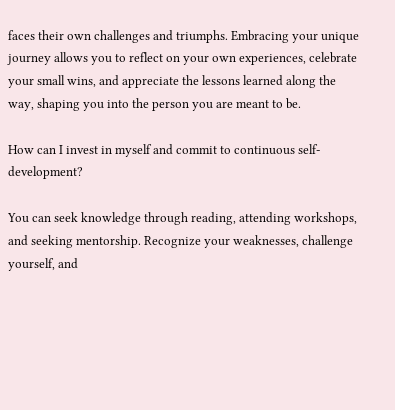faces their own challenges and triumphs. Embracing your unique journey allows you to reflect on your own experiences, celebrate your small wins, and appreciate the lessons learned along the way, shaping you into the person you are meant to be.

How can I invest in myself and commit to continuous self-development?

You can seek knowledge through reading, attending workshops, and seeking mentorship. Recognize your weaknesses, challenge yourself, and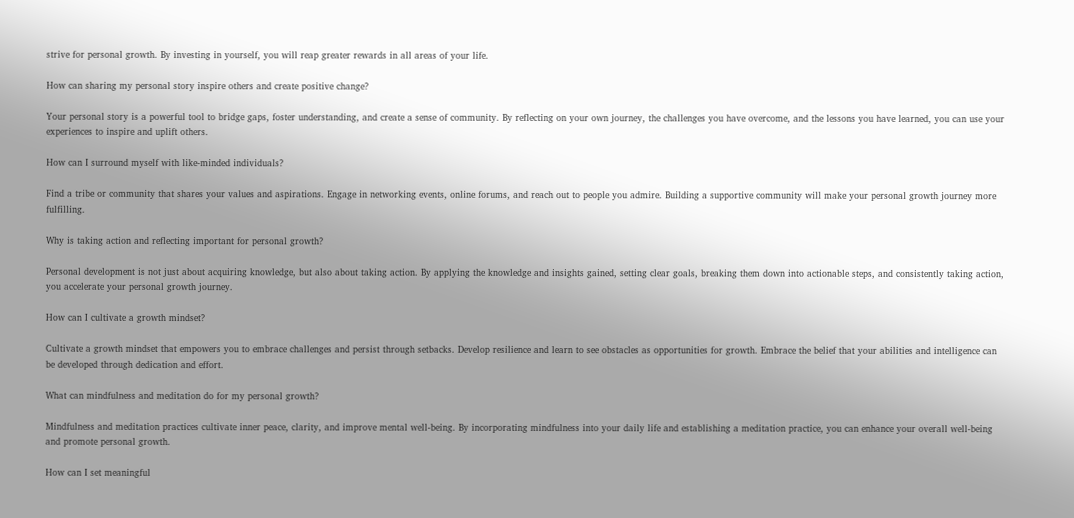strive for personal growth. By investing in yourself, you will reap greater rewards in all areas of your life.

How can sharing my personal story inspire others and create positive change?

Your personal story is a powerful tool to bridge gaps, foster understanding, and create a sense of community. By reflecting on your own journey, the challenges you have overcome, and the lessons you have learned, you can use your experiences to inspire and uplift others.

How can I surround myself with like-minded individuals?

Find a tribe or community that shares your values and aspirations. Engage in networking events, online forums, and reach out to people you admire. Building a supportive community will make your personal growth journey more fulfilling.

Why is taking action and reflecting important for personal growth?

Personal development is not just about acquiring knowledge, but also about taking action. By applying the knowledge and insights gained, setting clear goals, breaking them down into actionable steps, and consistently taking action, you accelerate your personal growth journey.

How can I cultivate a growth mindset?

Cultivate a growth mindset that empowers you to embrace challenges and persist through setbacks. Develop resilience and learn to see obstacles as opportunities for growth. Embrace the belief that your abilities and intelligence can be developed through dedication and effort.

What can mindfulness and meditation do for my personal growth?

Mindfulness and meditation practices cultivate inner peace, clarity, and improve mental well-being. By incorporating mindfulness into your daily life and establishing a meditation practice, you can enhance your overall well-being and promote personal growth.

How can I set meaningful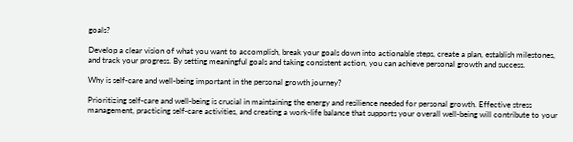goals?

Develop a clear vision of what you want to accomplish, break your goals down into actionable steps, create a plan, establish milestones, and track your progress. By setting meaningful goals and taking consistent action, you can achieve personal growth and success.

Why is self-care and well-being important in the personal growth journey?

Prioritizing self-care and well-being is crucial in maintaining the energy and resilience needed for personal growth. Effective stress management, practicing self-care activities, and creating a work-life balance that supports your overall well-being will contribute to your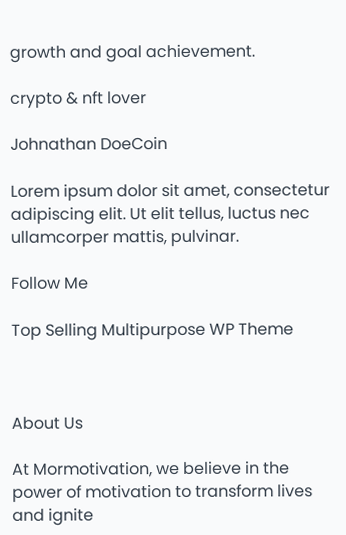growth and goal achievement.

crypto & nft lover

Johnathan DoeCoin

Lorem ipsum dolor sit amet, consectetur adipiscing elit. Ut elit tellus, luctus nec ullamcorper mattis, pulvinar.

Follow Me

Top Selling Multipurpose WP Theme



About Us

At Mormotivation, we believe in the power of motivation to transform lives and ignite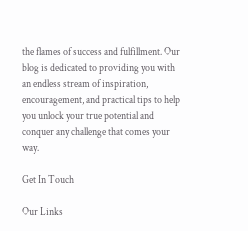the flames of success and fulfillment. Our blog is dedicated to providing you with an endless stream of inspiration, encouragement, and practical tips to help you unlock your true potential and conquer any challenge that comes your way.

Get In Touch

Our Links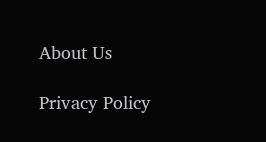About Us

Privacy Policy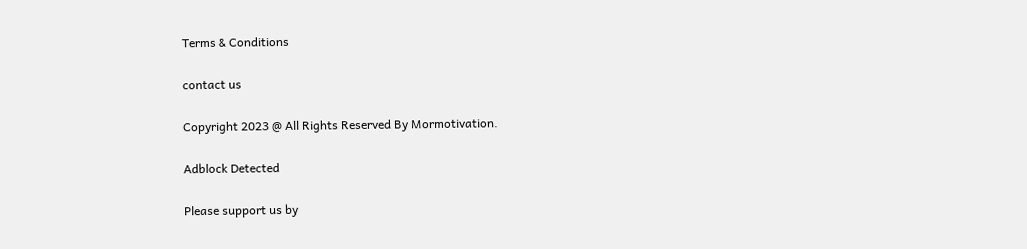Terms & Conditions

contact us

Copyright 2023 @ All Rights Reserved By Mormotivation.

Adblock Detected

Please support us by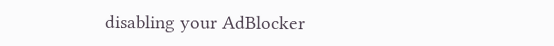disabling your AdBlocker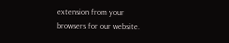extension from your browsers for our website.